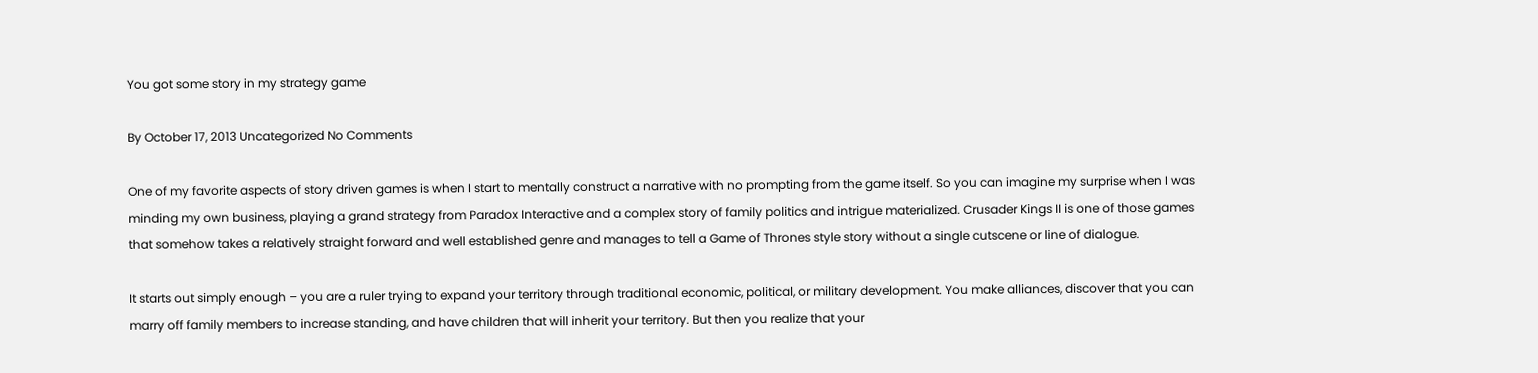You got some story in my strategy game

By October 17, 2013 Uncategorized No Comments

One of my favorite aspects of story driven games is when I start to mentally construct a narrative with no prompting from the game itself. So you can imagine my surprise when I was minding my own business, playing a grand strategy from Paradox Interactive and a complex story of family politics and intrigue materialized. Crusader Kings II is one of those games that somehow takes a relatively straight forward and well established genre and manages to tell a Game of Thrones style story without a single cutscene or line of dialogue.

It starts out simply enough – you are a ruler trying to expand your territory through traditional economic, political, or military development. You make alliances, discover that you can marry off family members to increase standing, and have children that will inherit your territory. But then you realize that your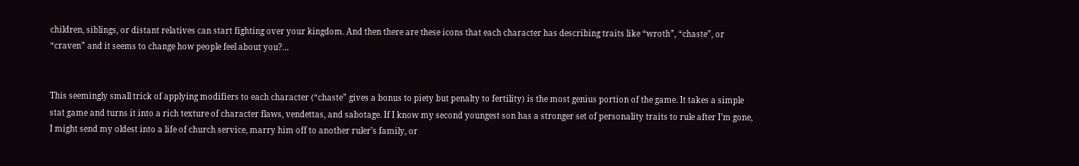children, siblings, or distant relatives can start fighting over your kingdom. And then there are these icons that each character has describing traits like “wroth”, “chaste”, or “craven” and it seems to change how people feel about you?…


This seemingly small trick of applying modifiers to each character (“chaste” gives a bonus to piety but penalty to fertility) is the most genius portion of the game. It takes a simple stat game and turns it into a rich texture of character flaws, vendettas, and sabotage. If I know my second youngest son has a stronger set of personality traits to rule after I’m gone, I might send my oldest into a life of church service, marry him off to another ruler’s family, or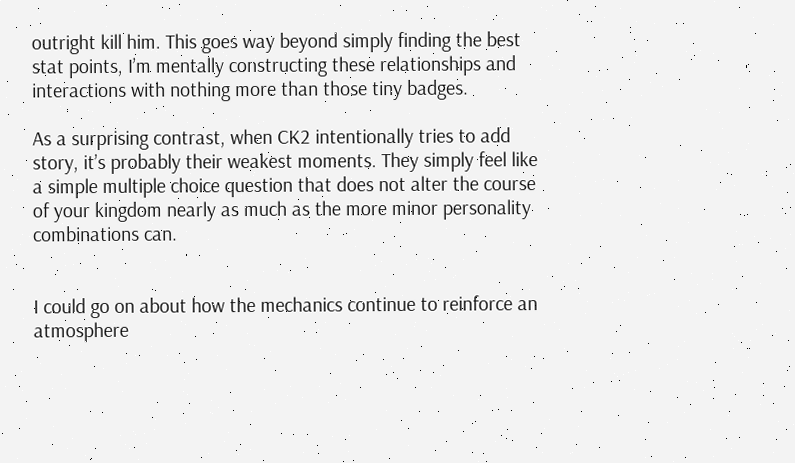outright kill him. This goes way beyond simply finding the best stat points, I’m mentally constructing these relationships and interactions with nothing more than those tiny badges.

As a surprising contrast, when CK2 intentionally tries to add story, it’s probably their weakest moments. They simply feel like a simple multiple choice question that does not alter the course of your kingdom nearly as much as the more minor personality combinations can.


I could go on about how the mechanics continue to reinforce an atmosphere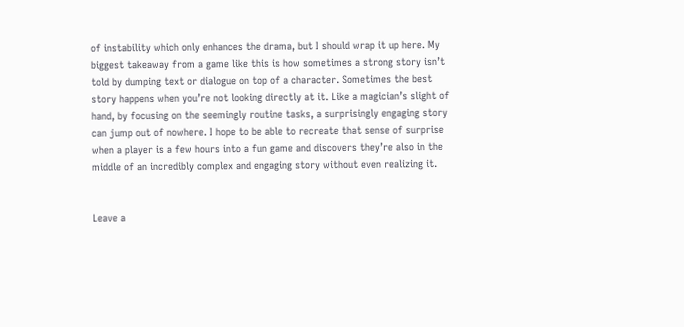of instability which only enhances the drama, but I should wrap it up here. My biggest takeaway from a game like this is how sometimes a strong story isn’t told by dumping text or dialogue on top of a character. Sometimes the best story happens when you’re not looking directly at it. Like a magician’s slight of hand, by focusing on the seemingly routine tasks, a surprisingly engaging story can jump out of nowhere. I hope to be able to recreate that sense of surprise when a player is a few hours into a fun game and discovers they’re also in the middle of an incredibly complex and engaging story without even realizing it.


Leave a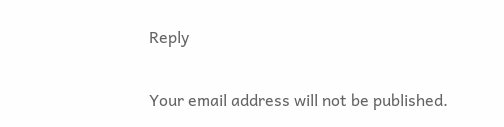Reply

Your email address will not be published.